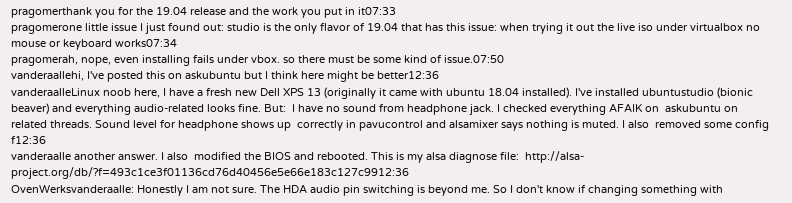pragomerthank you for the 19.04 release and the work you put in it07:33
pragomerone little issue I just found out: studio is the only flavor of 19.04 that has this issue: when trying it out the live iso under virtualbox no mouse or keyboard works07:34
pragomerah, nope, even installing fails under vbox. so there must be some kind of issue.07:50
vanderaallehi, I've posted this on askubuntu but I think here might be better12:36
vanderaalleLinux noob here, I have a fresh new Dell XPS 13 (originally it came with ubuntu 18.04 installed). I've installed ubuntustudio (bionic beaver) and everything audio-related looks fine. But:  I have no sound from headphone jack. I checked everything AFAIK on  askubuntu on related threads. Sound level for headphone shows up  correctly in pavucontrol and alsamixer says nothing is muted. I also  removed some config f12:36
vanderaalle another answer. I also  modified the BIOS and rebooted. This is my alsa diagnose file:  http://alsa-project.org/db/?f=493c1ce3f01136cd76d40456e5e66e183c127c9912:36
OvenWerksvanderaalle: Honestly I am not sure. The HDA audio pin switching is beyond me. So I don't know if changing something with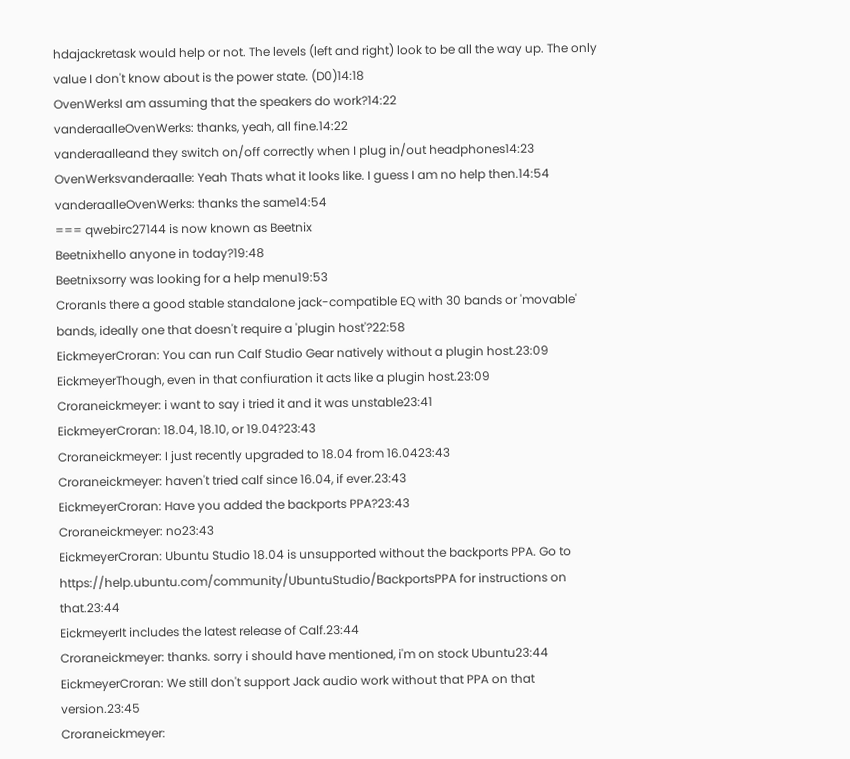hdajackretask would help or not. The levels (left and right) look to be all the way up. The only value I don't know about is the power state. (D0)14:18
OvenWerksI am assuming that the speakers do work?14:22
vanderaalleOvenWerks: thanks, yeah, all fine.14:22
vanderaalleand they switch on/off correctly when I plug in/out headphones14:23
OvenWerksvanderaalle: Yeah Thats what it looks like. I guess I am no help then.14:54
vanderaalleOvenWerks: thanks the same14:54
=== qwebirc27144 is now known as Beetnix
Beetnixhello anyone in today?19:48
Beetnixsorry was looking for a help menu19:53
CroranIs there a good stable standalone jack-compatible EQ with 30 bands or 'movable' bands, ideally one that doesn't require a 'plugin host'?22:58
EickmeyerCroran: You can run Calf Studio Gear natively without a plugin host.23:09
EickmeyerThough, even in that confiuration it acts like a plugin host.23:09
Croraneickmeyer: i want to say i tried it and it was unstable23:41
EickmeyerCroran: 18.04, 18.10, or 19.04?23:43
Croraneickmeyer: I just recently upgraded to 18.04 from 16.0423:43
Croraneickmeyer: haven't tried calf since 16.04, if ever.23:43
EickmeyerCroran: Have you added the backports PPA?23:43
Croraneickmeyer: no23:43
EickmeyerCroran: Ubuntu Studio 18.04 is unsupported without the backports PPA. Go to https://help.ubuntu.com/community/UbuntuStudio/BackportsPPA for instructions on that.23:44
EickmeyerIt includes the latest release of Calf.23:44
Croraneickmeyer: thanks. sorry i should have mentioned, i'm on stock Ubuntu23:44
EickmeyerCroran: We still don't support Jack audio work without that PPA on that version.23:45
Croraneickmeyer: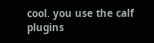cool. you use the calf plugins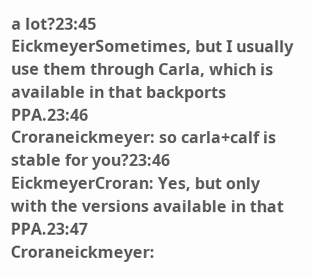a lot?23:45
EickmeyerSometimes, but I usually use them through Carla, which is available in that backports PPA.23:46
Croraneickmeyer: so carla+calf is stable for you?23:46
EickmeyerCroran: Yes, but only with the versions available in that PPA.23:47
Croraneickmeyer: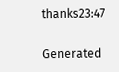thanks23:47

Generated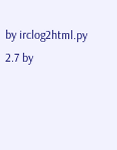by irclog2html.py 2.7 by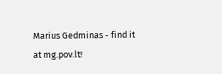Marius Gedminas - find it at mg.pov.lt!